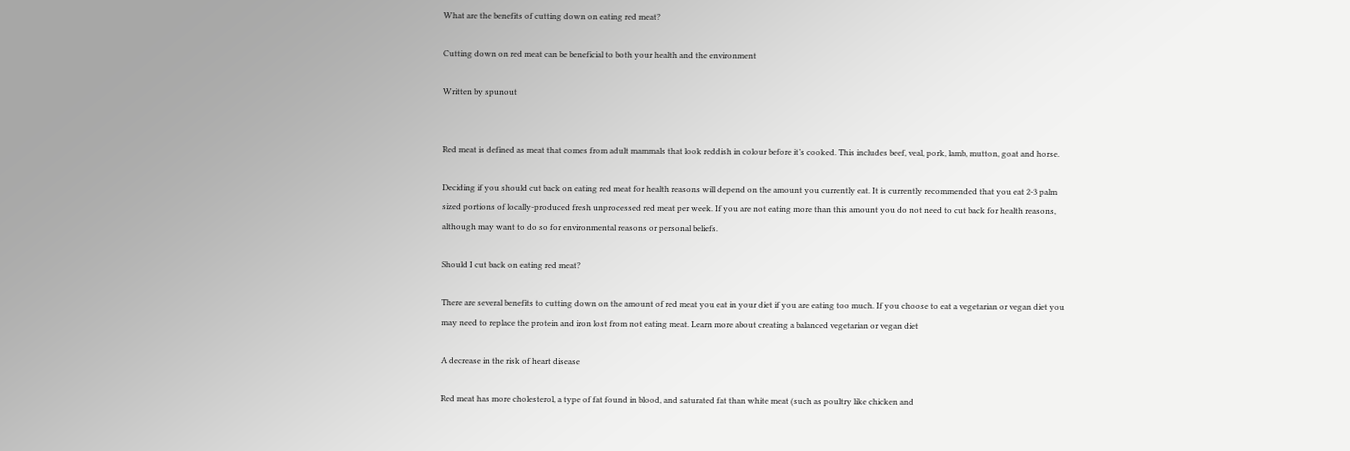What are the benefits of cutting down on eating red meat?

Cutting down on red meat can be beneficial to both your health and the environment

Written by spunout


Red meat is defined as meat that comes from adult mammals that look reddish in colour before it’s cooked. This includes beef, veal, pork, lamb, mutton, goat and horse.

Deciding if you should cut back on eating red meat for health reasons will depend on the amount you currently eat. It is currently recommended that you eat 2-3 palm sized portions of locally-produced fresh unprocessed red meat per week. If you are not eating more than this amount you do not need to cut back for health reasons, although may want to do so for environmental reasons or personal beliefs.

Should I cut back on eating red meat?

There are several benefits to cutting down on the amount of red meat you eat in your diet if you are eating too much. If you choose to eat a vegetarian or vegan diet you may need to replace the protein and iron lost from not eating meat. Learn more about creating a balanced vegetarian or vegan diet

A decrease in the risk of heart disease

Red meat has more cholesterol, a type of fat found in blood, and saturated fat than white meat (such as poultry like chicken and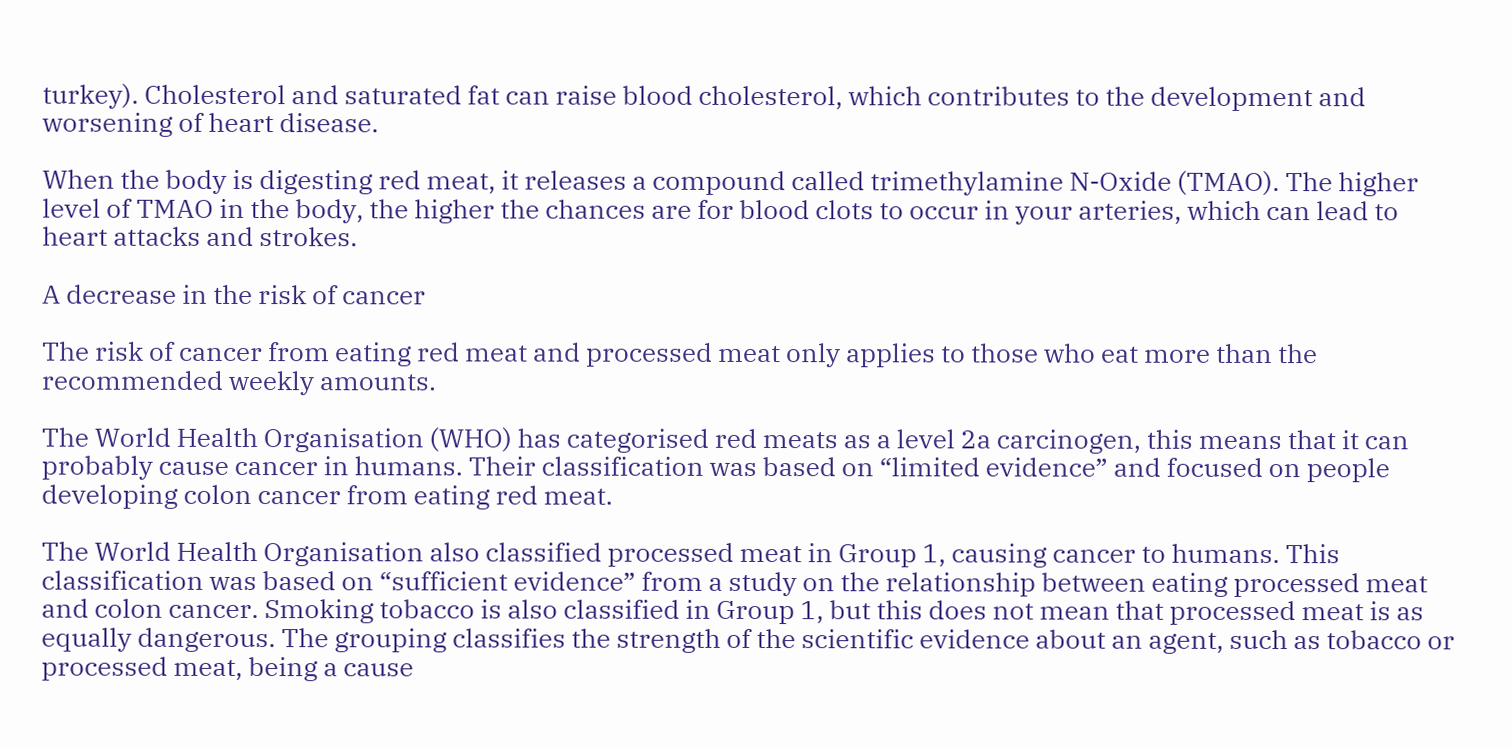turkey). Cholesterol and saturated fat can raise blood cholesterol, which contributes to the development and worsening of heart disease.

When the body is digesting red meat, it releases a compound called trimethylamine N-Oxide (TMAO). The higher level of TMAO in the body, the higher the chances are for blood clots to occur in your arteries, which can lead to heart attacks and strokes.

A decrease in the risk of cancer

The risk of cancer from eating red meat and processed meat only applies to those who eat more than the recommended weekly amounts.

The World Health Organisation (WHO) has categorised red meats as a level 2a carcinogen, this means that it can probably cause cancer in humans. Their classification was based on “limited evidence” and focused on people developing colon cancer from eating red meat.

The World Health Organisation also classified processed meat in Group 1, causing cancer to humans. This classification was based on “sufficient evidence” from a study on the relationship between eating processed meat and colon cancer. Smoking tobacco is also classified in Group 1, but this does not mean that processed meat is as equally dangerous. The grouping classifies the strength of the scientific evidence about an agent, such as tobacco or processed meat, being a cause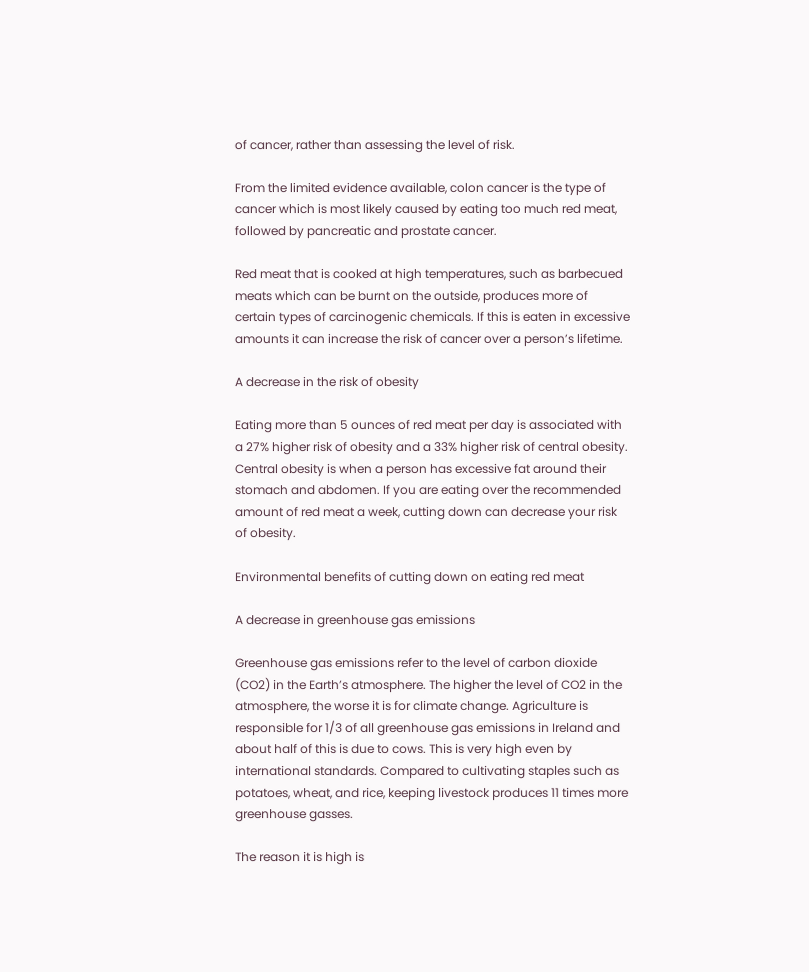of cancer, rather than assessing the level of risk.

From the limited evidence available, colon cancer is the type of cancer which is most likely caused by eating too much red meat, followed by pancreatic and prostate cancer.

Red meat that is cooked at high temperatures, such as barbecued meats which can be burnt on the outside, produces more of certain types of carcinogenic chemicals. If this is eaten in excessive amounts it can increase the risk of cancer over a person’s lifetime.

A decrease in the risk of obesity

Eating more than 5 ounces of red meat per day is associated with a 27% higher risk of obesity and a 33% higher risk of central obesity. Central obesity is when a person has excessive fat around their stomach and abdomen. If you are eating over the recommended amount of red meat a week, cutting down can decrease your risk of obesity.

Environmental benefits of cutting down on eating red meat

A decrease in greenhouse gas emissions

Greenhouse gas emissions refer to the level of carbon dioxide (CO2) in the Earth’s atmosphere. The higher the level of CO2 in the atmosphere, the worse it is for climate change. Agriculture is responsible for 1/3 of all greenhouse gas emissions in Ireland and about half of this is due to cows. This is very high even by international standards. Compared to cultivating staples such as potatoes, wheat, and rice, keeping livestock produces 11 times more greenhouse gasses.

The reason it is high is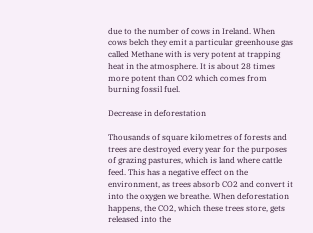due to the number of cows in Ireland. When cows belch they emit a particular greenhouse gas called Methane with is very potent at trapping heat in the atmosphere. It is about 28 times more potent than CO2 which comes from burning fossil fuel.

Decrease in deforestation

Thousands of square kilometres of forests and trees are destroyed every year for the purposes of grazing pastures, which is land where cattle feed. This has a negative effect on the environment, as trees absorb CO2 and convert it into the oxygen we breathe. When deforestation happens, the CO2, which these trees store, gets released into the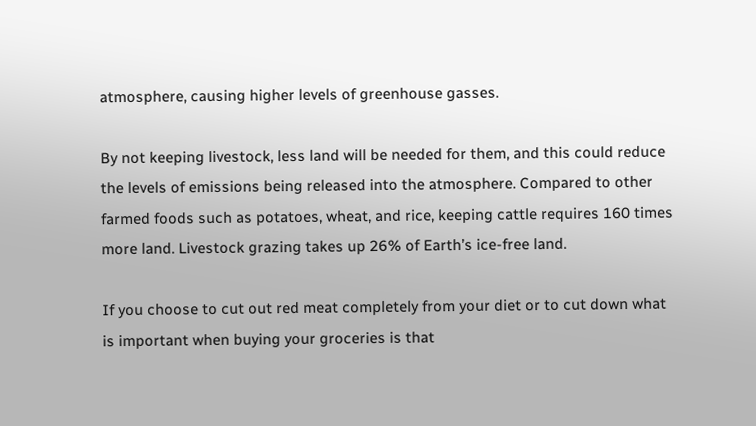atmosphere, causing higher levels of greenhouse gasses.

By not keeping livestock, less land will be needed for them, and this could reduce the levels of emissions being released into the atmosphere. Compared to other farmed foods such as potatoes, wheat, and rice, keeping cattle requires 160 times more land. Livestock grazing takes up 26% of Earth’s ice-free land.

If you choose to cut out red meat completely from your diet or to cut down what is important when buying your groceries is that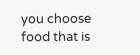you choose food that is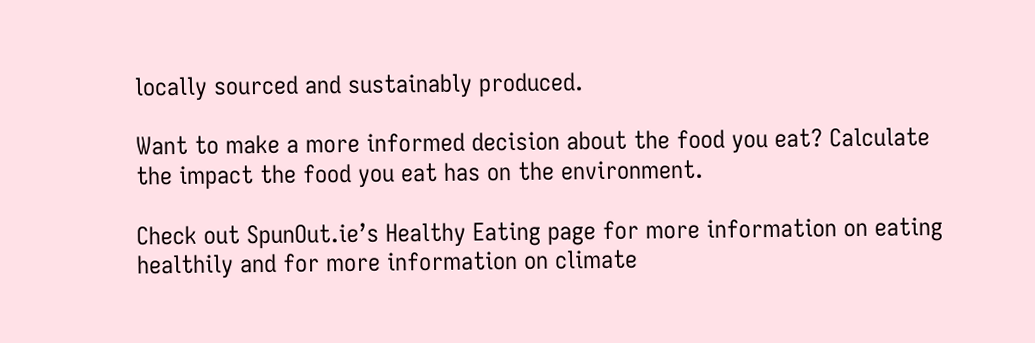locally sourced and sustainably produced.

Want to make a more informed decision about the food you eat? Calculate the impact the food you eat has on the environment.

Check out SpunOut.ie’s Healthy Eating page for more information on eating healthily and for more information on climate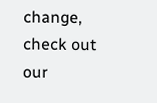change, check out our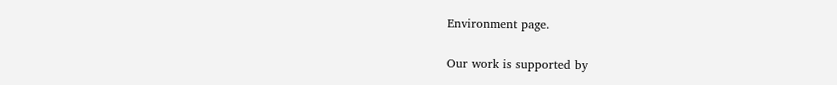Environment page.

Our work is supported by